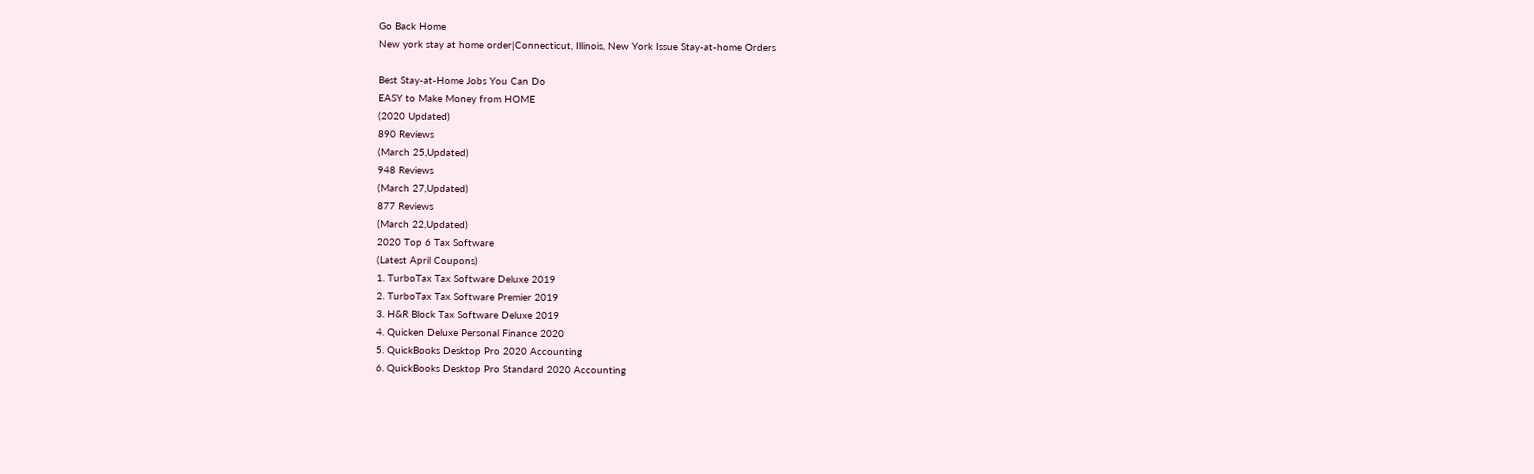Go Back Home
New york stay at home order|Connecticut, Illinois, New York Issue Stay-at-home Orders

Best Stay-at-Home Jobs You Can Do
EASY to Make Money from HOME
(2020 Updated)
890 Reviews
(March 25,Updated)
948 Reviews
(March 27,Updated)
877 Reviews
(March 22,Updated)
2020 Top 6 Tax Software
(Latest April Coupons)
1. TurboTax Tax Software Deluxe 2019
2. TurboTax Tax Software Premier 2019
3. H&R Block Tax Software Deluxe 2019
4. Quicken Deluxe Personal Finance 2020
5. QuickBooks Desktop Pro 2020 Accounting
6. QuickBooks Desktop Pro Standard 2020 Accounting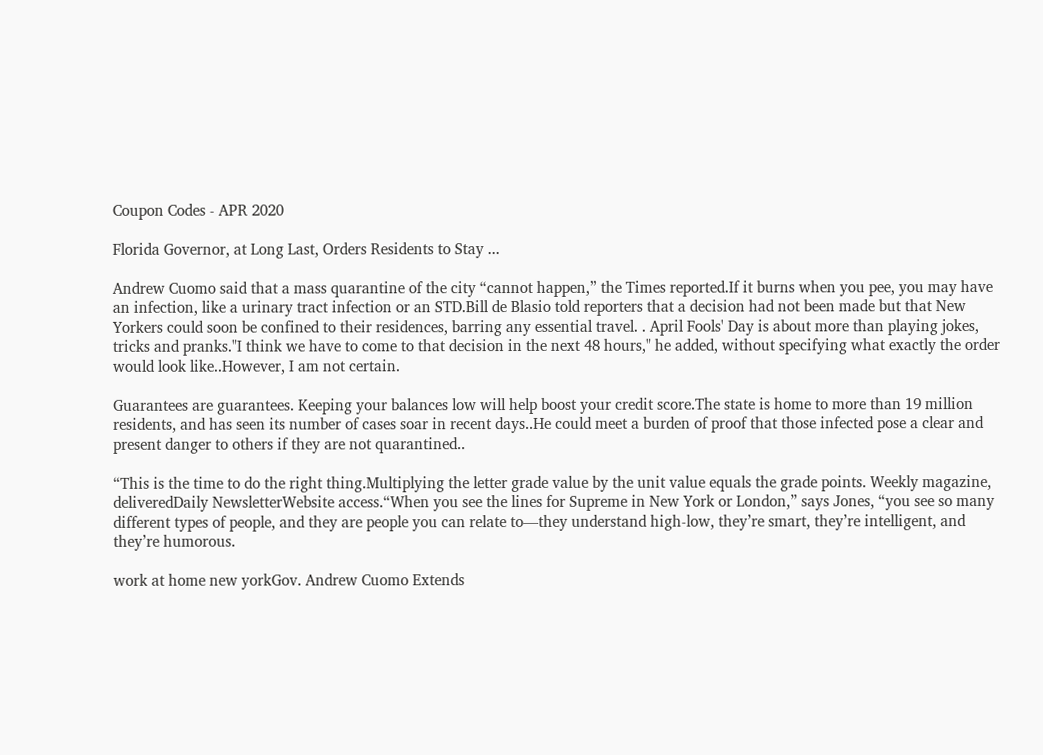Coupon Codes - APR 2020

Florida Governor, at Long Last, Orders Residents to Stay ...

Andrew Cuomo said that a mass quarantine of the city “cannot happen,” the Times reported.If it burns when you pee, you may have an infection, like a urinary tract infection or an STD.Bill de Blasio told reporters that a decision had not been made but that New Yorkers could soon be confined to their residences, barring any essential travel. . April Fools' Day is about more than playing jokes, tricks and pranks."I think we have to come to that decision in the next 48 hours," he added, without specifying what exactly the order would look like..However, I am not certain.

Guarantees are guarantees. Keeping your balances low will help boost your credit score.The state is home to more than 19 million residents, and has seen its number of cases soar in recent days..He could meet a burden of proof that those infected pose a clear and present danger to others if they are not quarantined..

“This is the time to do the right thing.Multiplying the letter grade value by the unit value equals the grade points. Weekly magazine, deliveredDaily NewsletterWebsite access.“When you see the lines for Supreme in New York or London,” says Jones, “you see so many different types of people, and they are people you can relate to—they understand high-low, they’re smart, they’re intelligent, and they’re humorous.

work at home new yorkGov. Andrew Cuomo Extends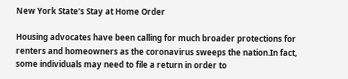New York State's Stay at Home Order

Housing advocates have been calling for much broader protections for renters and homeowners as the coronavirus sweeps the nation.In fact, some individuals may need to file a return in order to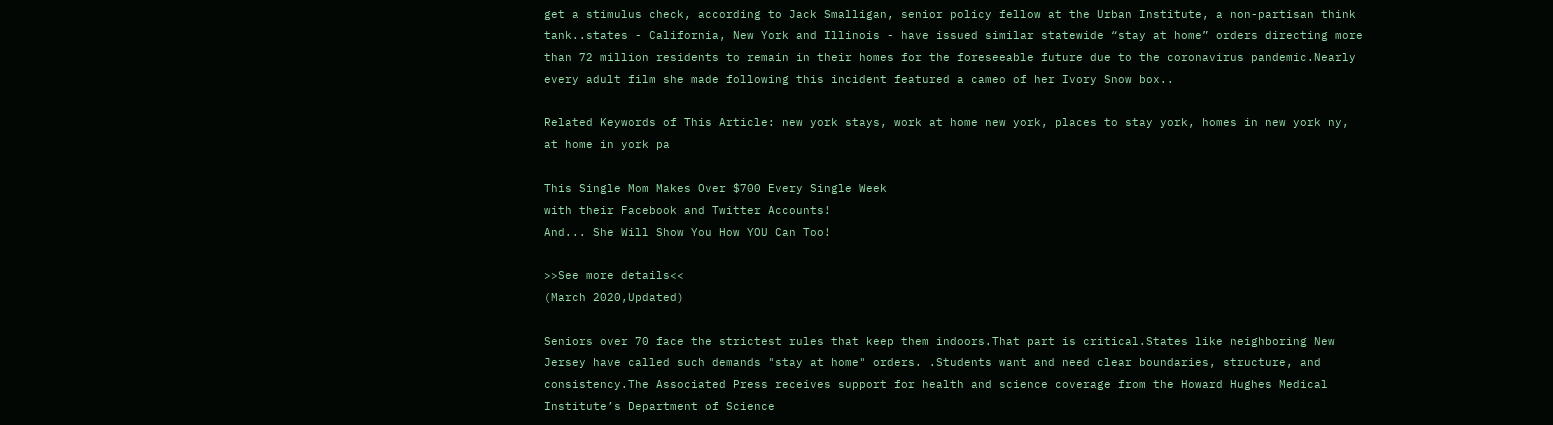get a stimulus check, according to Jack Smalligan, senior policy fellow at the Urban Institute, a non-partisan think tank..states - California, New York and Illinois - have issued similar statewide “stay at home” orders directing more than 72 million residents to remain in their homes for the foreseeable future due to the coronavirus pandemic.Nearly every adult film she made following this incident featured a cameo of her Ivory Snow box..

Related Keywords of This Article: new york stays, work at home new york, places to stay york, homes in new york ny, at home in york pa

This Single Mom Makes Over $700 Every Single Week
with their Facebook and Twitter Accounts!
And... She Will Show You How YOU Can Too!

>>See more details<<
(March 2020,Updated)

Seniors over 70 face the strictest rules that keep them indoors.That part is critical.States like neighboring New Jersey have called such demands "stay at home" orders. .Students want and need clear boundaries, structure, and consistency.The Associated Press receives support for health and science coverage from the Howard Hughes Medical Institute’s Department of Science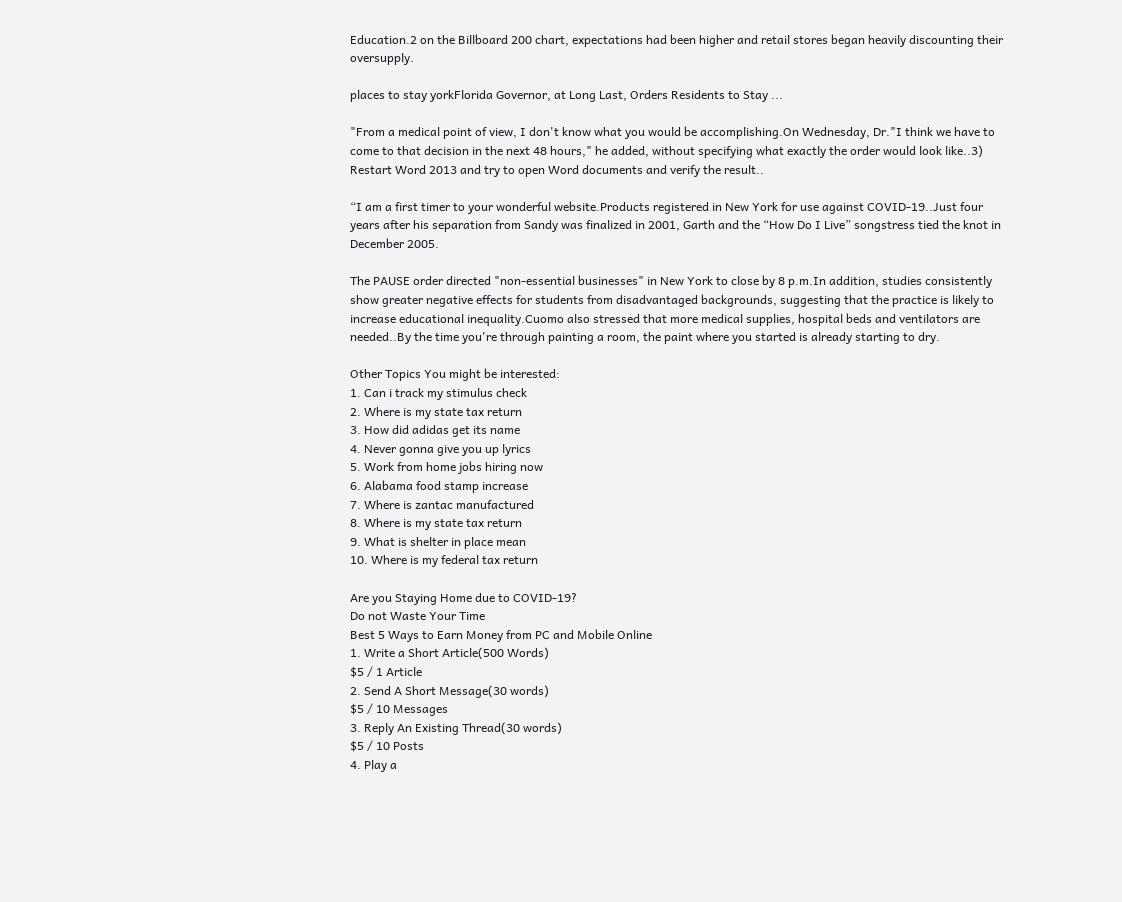Education.2 on the Billboard 200 chart, expectations had been higher and retail stores began heavily discounting their oversupply.

places to stay yorkFlorida Governor, at Long Last, Orders Residents to Stay ...

"From a medical point of view, I don't know what you would be accomplishing.On Wednesday, Dr."I think we have to come to that decision in the next 48 hours," he added, without specifying what exactly the order would look like..3) Restart Word 2013 and try to open Word documents and verify the result..

“I am a first timer to your wonderful website.Products registered in New York for use against COVID-19..Just four years after his separation from Sandy was finalized in 2001, Garth and the “How Do I Live” songstress tied the knot in December 2005.

The PAUSE order directed "non-essential businesses" in New York to close by 8 p.m.In addition, studies consistently show greater negative effects for students from disadvantaged backgrounds, suggesting that the practice is likely to increase educational inequality.Cuomo also stressed that more medical supplies, hospital beds and ventilators are needed..By the time you're through painting a room, the paint where you started is already starting to dry.

Other Topics You might be interested:
1. Can i track my stimulus check
2. Where is my state tax return
3. How did adidas get its name
4. Never gonna give you up lyrics
5. Work from home jobs hiring now
6. Alabama food stamp increase
7. Where is zantac manufactured
8. Where is my state tax return
9. What is shelter in place mean
10. Where is my federal tax return

Are you Staying Home due to COVID-19?
Do not Waste Your Time
Best 5 Ways to Earn Money from PC and Mobile Online
1. Write a Short Article(500 Words)
$5 / 1 Article
2. Send A Short Message(30 words)
$5 / 10 Messages
3. Reply An Existing Thread(30 words)
$5 / 10 Posts
4. Play a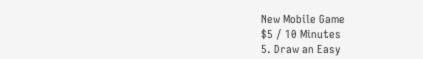New Mobile Game
$5 / 10 Minutes
5. Draw an Easy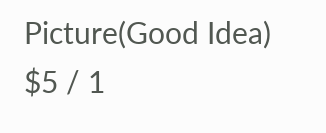Picture(Good Idea)
$5 / 1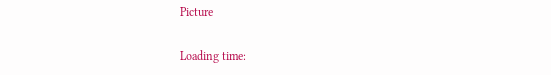Picture

Loading time: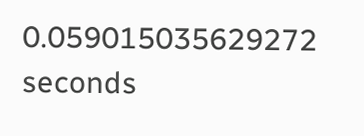0.059015035629272 seconds